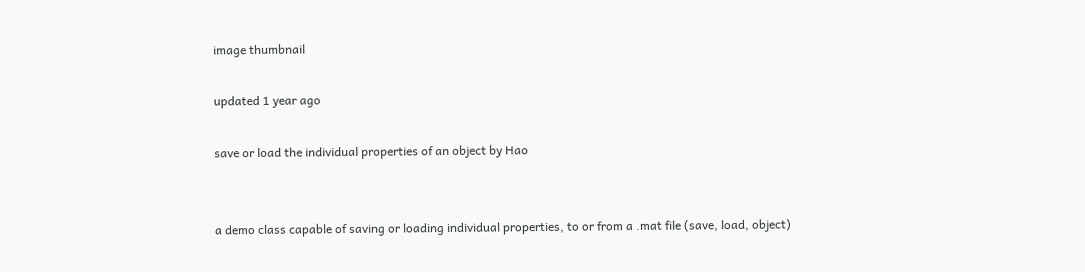image thumbnail

updated 1 year ago

save or load the individual properties of an object by Hao


a demo class capable of saving or loading individual properties, to or from a .mat file (save, load, object)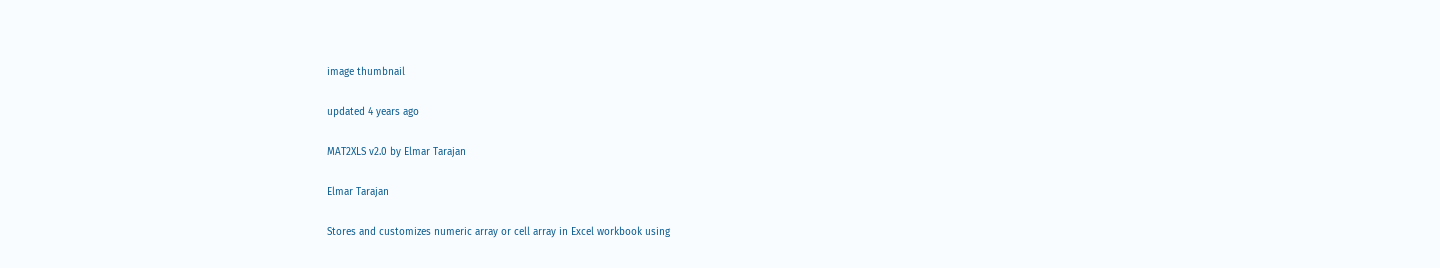image thumbnail

updated 4 years ago

MAT2XLS v2.0 by Elmar Tarajan

Elmar Tarajan

Stores and customizes numeric array or cell array in Excel workbook using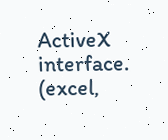ActiveX interface. (excel,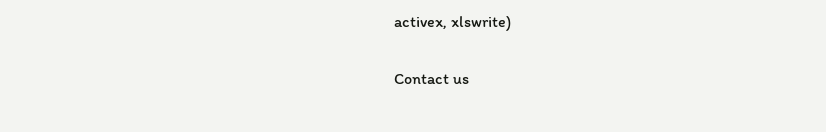activex, xlswrite)


Contact us